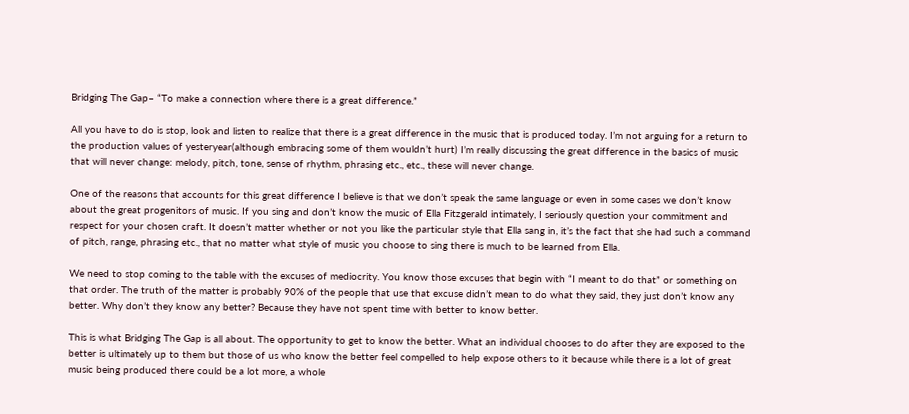Bridging The Gap– “To make a connection where there is a great difference.”

All you have to do is stop, look and listen to realize that there is a great difference in the music that is produced today. I’m not arguing for a return to the production values of yesteryear(although embracing some of them wouldn’t hurt) I’m really discussing the great difference in the basics of music that will never change: melody, pitch, tone, sense of rhythm, phrasing etc., etc., these will never change.

One of the reasons that accounts for this great difference I believe is that we don’t speak the same language or even in some cases we don’t know about the great progenitors of music. If you sing and don’t know the music of Ella Fitzgerald intimately, I seriously question your commitment and respect for your chosen craft. It doesn’t matter whether or not you like the particular style that Ella sang in, it’s the fact that she had such a command of pitch, range, phrasing etc., that no matter what style of music you choose to sing there is much to be learned from Ella.

We need to stop coming to the table with the excuses of mediocrity. You know those excuses that begin with “I meant to do that” or something on that order. The truth of the matter is probably 90% of the people that use that excuse didn’t mean to do what they said, they just don’t know any better. Why don’t they know any better? Because they have not spent time with better to know better.

This is what Bridging The Gap is all about. The opportunity to get to know the better. What an individual chooses to do after they are exposed to the better is ultimately up to them but those of us who know the better feel compelled to help expose others to it because while there is a lot of great music being produced there could be a lot more, a whole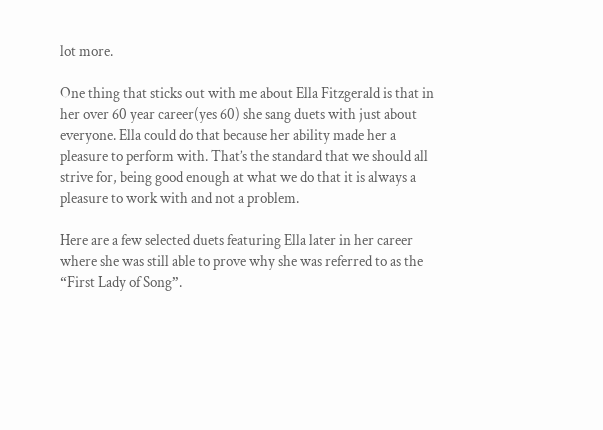lot more.

One thing that sticks out with me about Ella Fitzgerald is that in her over 60 year career(yes 60) she sang duets with just about everyone. Ella could do that because her ability made her a pleasure to perform with. That’s the standard that we should all strive for, being good enough at what we do that it is always a pleasure to work with and not a problem.

Here are a few selected duets featuring Ella later in her career where she was still able to prove why she was referred to as the “First Lady of Song”.